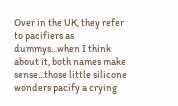Over in the UK, they refer to pacifiers as dummys...when I think about it, both names make sense...those little silicone wonders pacify a crying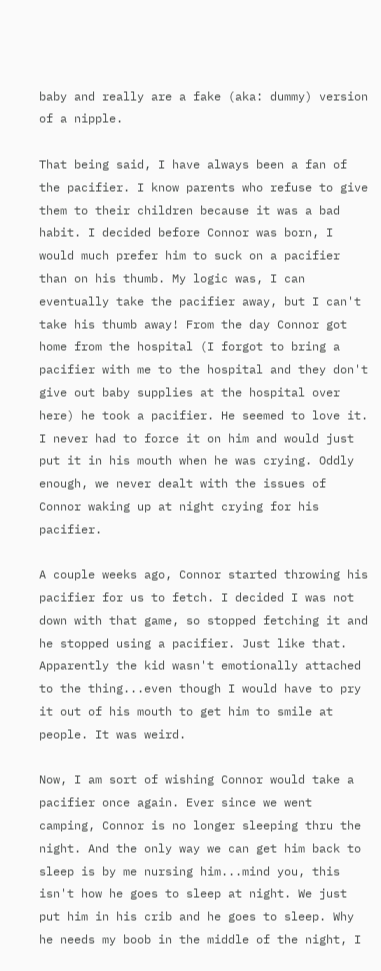baby and really are a fake (aka: dummy) version of a nipple.

That being said, I have always been a fan of the pacifier. I know parents who refuse to give them to their children because it was a bad habit. I decided before Connor was born, I would much prefer him to suck on a pacifier than on his thumb. My logic was, I can eventually take the pacifier away, but I can't take his thumb away! From the day Connor got home from the hospital (I forgot to bring a pacifier with me to the hospital and they don't give out baby supplies at the hospital over here) he took a pacifier. He seemed to love it. I never had to force it on him and would just put it in his mouth when he was crying. Oddly enough, we never dealt with the issues of Connor waking up at night crying for his pacifier.

A couple weeks ago, Connor started throwing his pacifier for us to fetch. I decided I was not down with that game, so stopped fetching it and he stopped using a pacifier. Just like that. Apparently the kid wasn't emotionally attached to the thing...even though I would have to pry it out of his mouth to get him to smile at people. It was weird.

Now, I am sort of wishing Connor would take a pacifier once again. Ever since we went camping, Connor is no longer sleeping thru the night. And the only way we can get him back to sleep is by me nursing him...mind you, this isn't how he goes to sleep at night. We just put him in his crib and he goes to sleep. Why he needs my boob in the middle of the night, I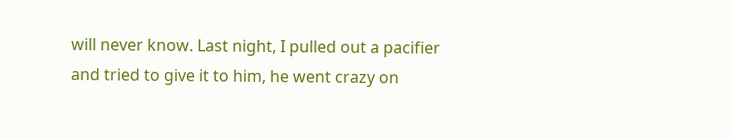will never know. Last night, I pulled out a pacifier and tried to give it to him, he went crazy on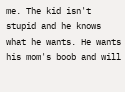me. The kid isn't stupid and he knows what he wants. He wants his mom's boob and will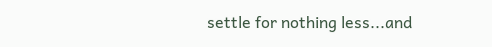settle for nothing less...and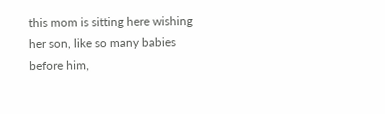this mom is sitting here wishing her son, like so many babies before him,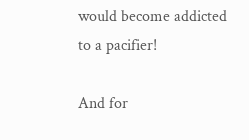would become addicted to a pacifier!

And for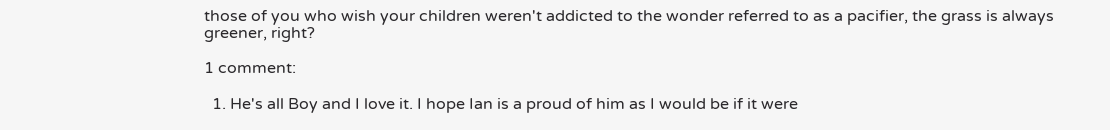those of you who wish your children weren't addicted to the wonder referred to as a pacifier, the grass is always greener, right?

1 comment:

  1. He's all Boy and I love it. I hope Ian is a proud of him as I would be if it were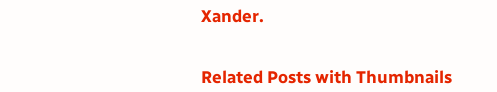Xander.


Related Posts with Thumbnails